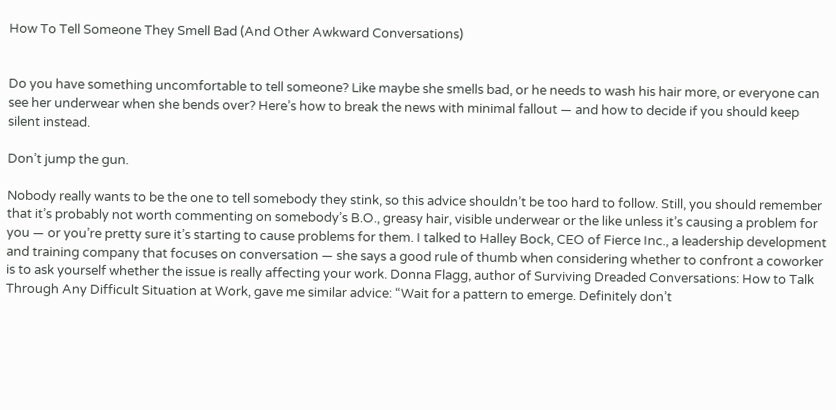How To Tell Someone They Smell Bad (And Other Awkward Conversations)


Do you have something uncomfortable to tell someone? Like maybe she smells bad, or he needs to wash his hair more, or everyone can see her underwear when she bends over? Here’s how to break the news with minimal fallout — and how to decide if you should keep silent instead.

Don’t jump the gun.

Nobody really wants to be the one to tell somebody they stink, so this advice shouldn’t be too hard to follow. Still, you should remember that it’s probably not worth commenting on somebody’s B.O., greasy hair, visible underwear or the like unless it’s causing a problem for you — or you’re pretty sure it’s starting to cause problems for them. I talked to Halley Bock, CEO of Fierce Inc., a leadership development and training company that focuses on conversation — she says a good rule of thumb when considering whether to confront a coworker is to ask yourself whether the issue is really affecting your work. Donna Flagg, author of Surviving Dreaded Conversations: How to Talk Through Any Difficult Situation at Work, gave me similar advice: “Wait for a pattern to emerge. Definitely don’t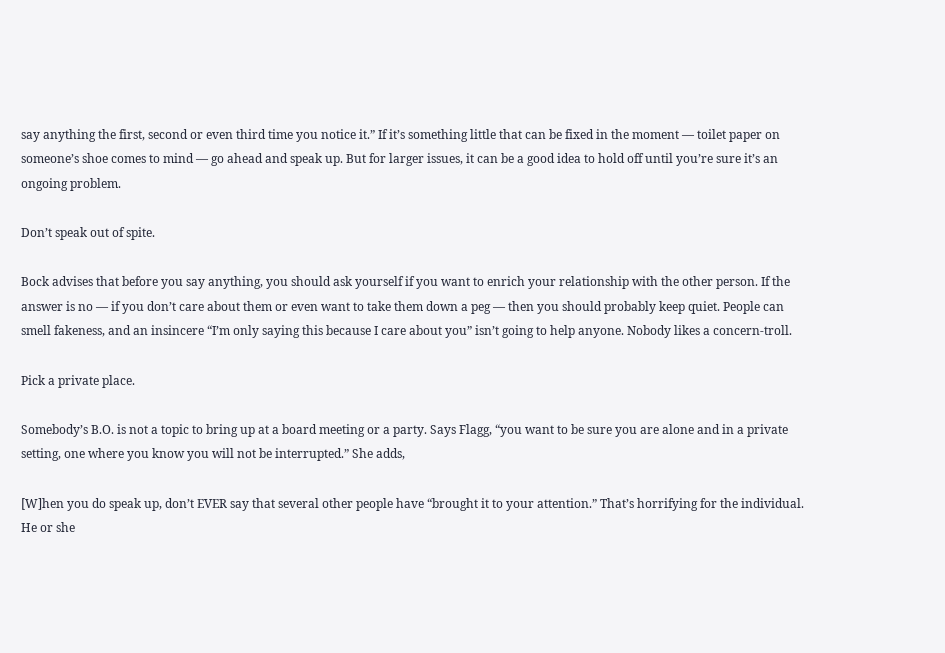say anything the first, second or even third time you notice it.” If it’s something little that can be fixed in the moment — toilet paper on someone’s shoe comes to mind — go ahead and speak up. But for larger issues, it can be a good idea to hold off until you’re sure it’s an ongoing problem.

Don’t speak out of spite.

Bock advises that before you say anything, you should ask yourself if you want to enrich your relationship with the other person. If the answer is no — if you don’t care about them or even want to take them down a peg — then you should probably keep quiet. People can smell fakeness, and an insincere “I’m only saying this because I care about you” isn’t going to help anyone. Nobody likes a concern-troll.

Pick a private place.

Somebody’s B.O. is not a topic to bring up at a board meeting or a party. Says Flagg, “you want to be sure you are alone and in a private setting, one where you know you will not be interrupted.” She adds,

[W]hen you do speak up, don’t EVER say that several other people have “brought it to your attention.” That’s horrifying for the individual. He or she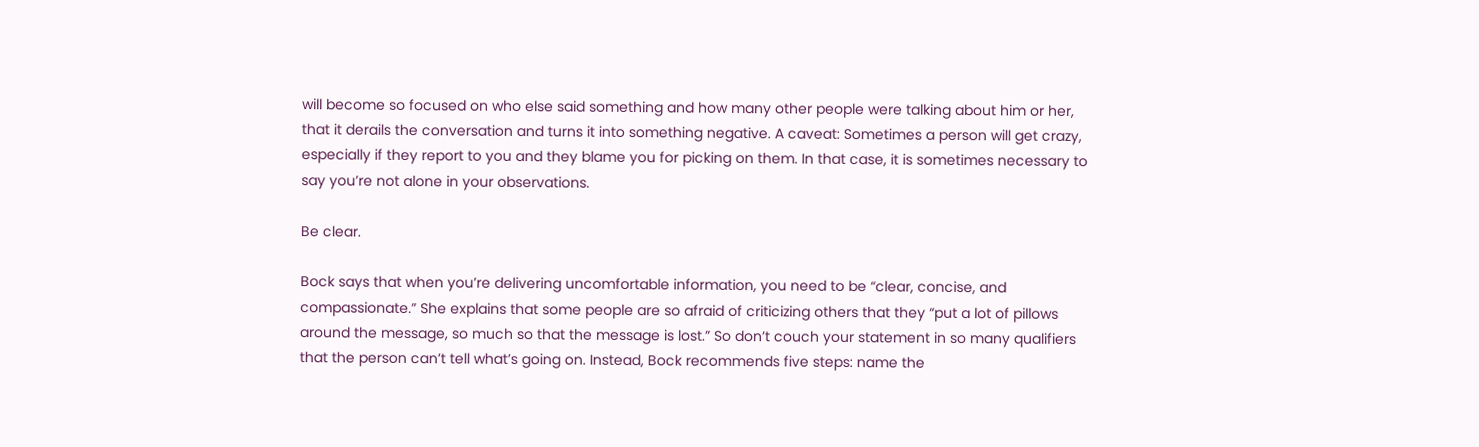will become so focused on who else said something and how many other people were talking about him or her, that it derails the conversation and turns it into something negative. A caveat: Sometimes a person will get crazy, especially if they report to you and they blame you for picking on them. In that case, it is sometimes necessary to say you’re not alone in your observations.

Be clear.

Bock says that when you’re delivering uncomfortable information, you need to be “clear, concise, and compassionate.” She explains that some people are so afraid of criticizing others that they “put a lot of pillows around the message, so much so that the message is lost.” So don’t couch your statement in so many qualifiers that the person can’t tell what’s going on. Instead, Bock recommends five steps: name the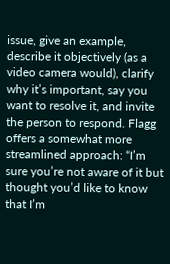issue, give an example, describe it objectively (as a video camera would), clarify why it’s important, say you want to resolve it, and invite the person to respond. Flagg offers a somewhat more streamlined approach: “I’m sure you’re not aware of it but thought you’d like to know that I’m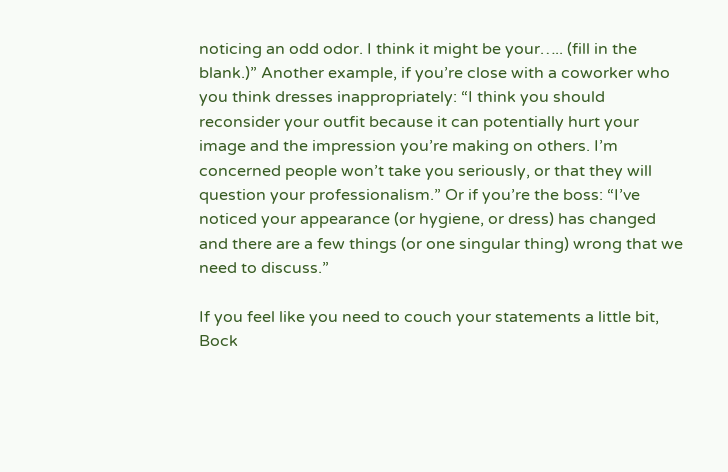noticing an odd odor. I think it might be your….. (fill in the blank.)” Another example, if you’re close with a coworker who you think dresses inappropriately: “I think you should reconsider your outfit because it can potentially hurt your image and the impression you’re making on others. I’m concerned people won’t take you seriously, or that they will question your professionalism.” Or if you’re the boss: “I’ve noticed your appearance (or hygiene, or dress) has changed and there are a few things (or one singular thing) wrong that we need to discuss.”

If you feel like you need to couch your statements a little bit, Bock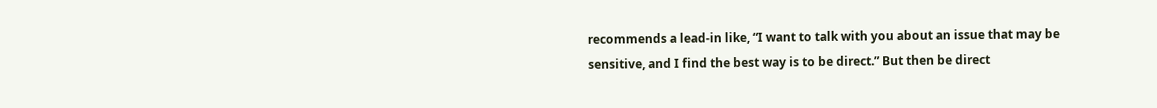recommends a lead-in like, “I want to talk with you about an issue that may be sensitive, and I find the best way is to be direct.” But then be direct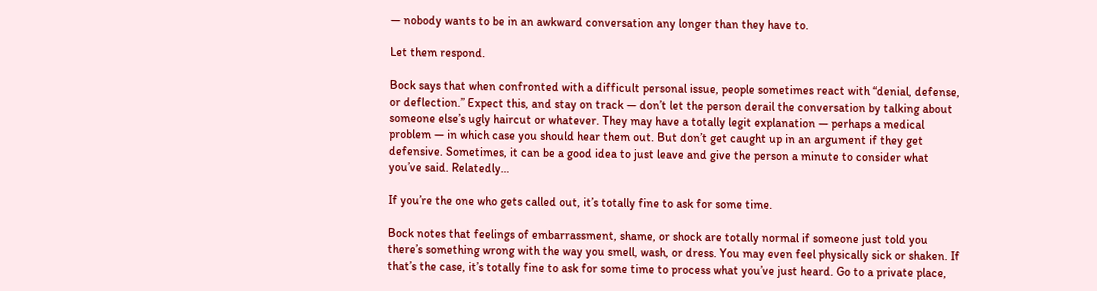— nobody wants to be in an awkward conversation any longer than they have to.

Let them respond.

Bock says that when confronted with a difficult personal issue, people sometimes react with “denial, defense, or deflection.” Expect this, and stay on track — don’t let the person derail the conversation by talking about someone else’s ugly haircut or whatever. They may have a totally legit explanation — perhaps a medical problem — in which case you should hear them out. But don’t get caught up in an argument if they get defensive. Sometimes, it can be a good idea to just leave and give the person a minute to consider what you’ve said. Relatedly…

If you’re the one who gets called out, it’s totally fine to ask for some time.

Bock notes that feelings of embarrassment, shame, or shock are totally normal if someone just told you there’s something wrong with the way you smell, wash, or dress. You may even feel physically sick or shaken. If that’s the case, it’s totally fine to ask for some time to process what you’ve just heard. Go to a private place,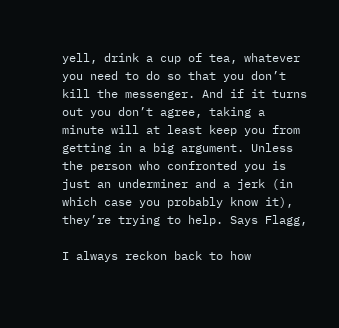yell, drink a cup of tea, whatever you need to do so that you don’t kill the messenger. And if it turns out you don’t agree, taking a minute will at least keep you from getting in a big argument. Unless the person who confronted you is just an underminer and a jerk (in which case you probably know it), they’re trying to help. Says Flagg,

I always reckon back to how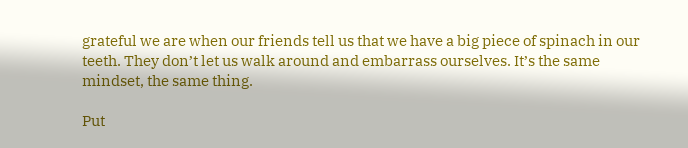grateful we are when our friends tell us that we have a big piece of spinach in our teeth. They don’t let us walk around and embarrass ourselves. It’s the same mindset, the same thing.

Put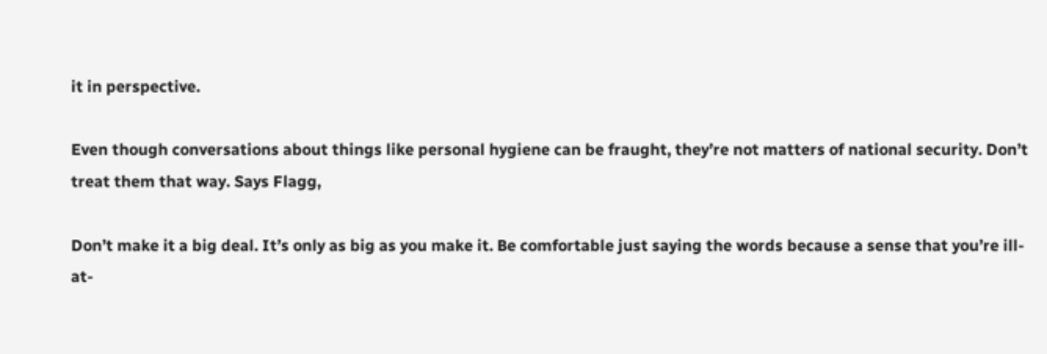it in perspective.

Even though conversations about things like personal hygiene can be fraught, they’re not matters of national security. Don’t treat them that way. Says Flagg,

Don’t make it a big deal. It’s only as big as you make it. Be comfortable just saying the words because a sense that you’re ill-at-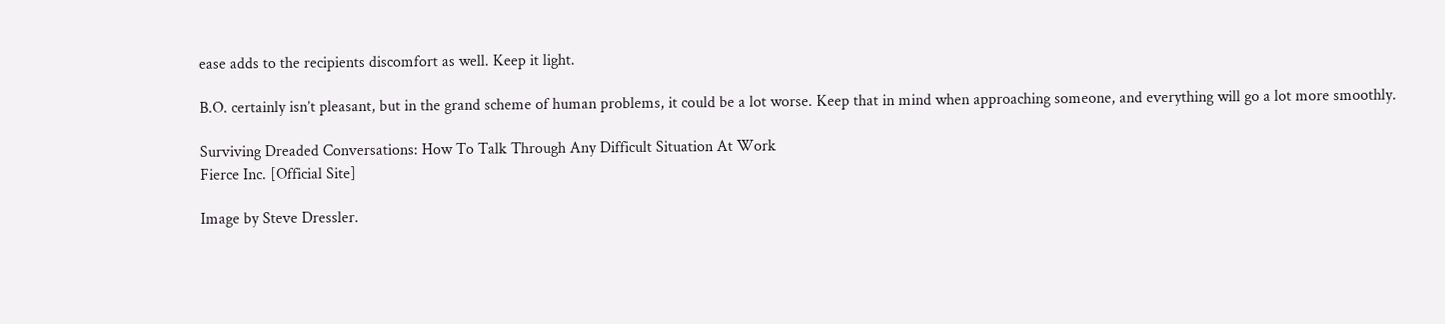ease adds to the recipients discomfort as well. Keep it light.

B.O. certainly isn’t pleasant, but in the grand scheme of human problems, it could be a lot worse. Keep that in mind when approaching someone, and everything will go a lot more smoothly.

Surviving Dreaded Conversations: How To Talk Through Any Difficult Situation At Work
Fierce Inc. [Official Site]

Image by Steve Dressler.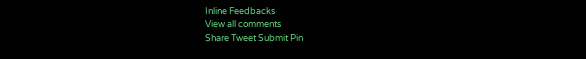Inline Feedbacks
View all comments
Share Tweet Submit Pin